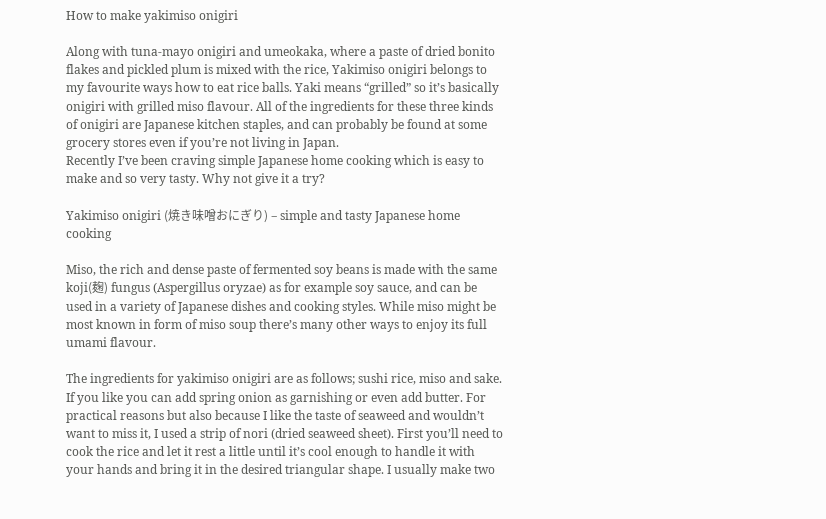How to make yakimiso onigiri

Along with tuna-mayo onigiri and umeokaka, where a paste of dried bonito flakes and pickled plum is mixed with the rice, Yakimiso onigiri belongs to my favourite ways how to eat rice balls. Yaki means “grilled” so it’s basically onigiri with grilled miso flavour. All of the ingredients for these three kinds of onigiri are Japanese kitchen staples, and can probably be found at some grocery stores even if you’re not living in Japan.
Recently I’ve been craving simple Japanese home cooking which is easy to make and so very tasty. Why not give it a try?

Yakimiso onigiri (焼き味噌おにぎり) – simple and tasty Japanese home cooking

Miso, the rich and dense paste of fermented soy beans is made with the same koji(麹) fungus (Aspergillus oryzae) as for example soy sauce, and can be used in a variety of Japanese dishes and cooking styles. While miso might be most known in form of miso soup there’s many other ways to enjoy its full umami flavour.

The ingredients for yakimiso onigiri are as follows; sushi rice, miso and sake. If you like you can add spring onion as garnishing or even add butter. For practical reasons but also because I like the taste of seaweed and wouldn’t want to miss it, I used a strip of nori (dried seaweed sheet). First you’ll need to cook the rice and let it rest a little until it’s cool enough to handle it with your hands and bring it in the desired triangular shape. I usually make two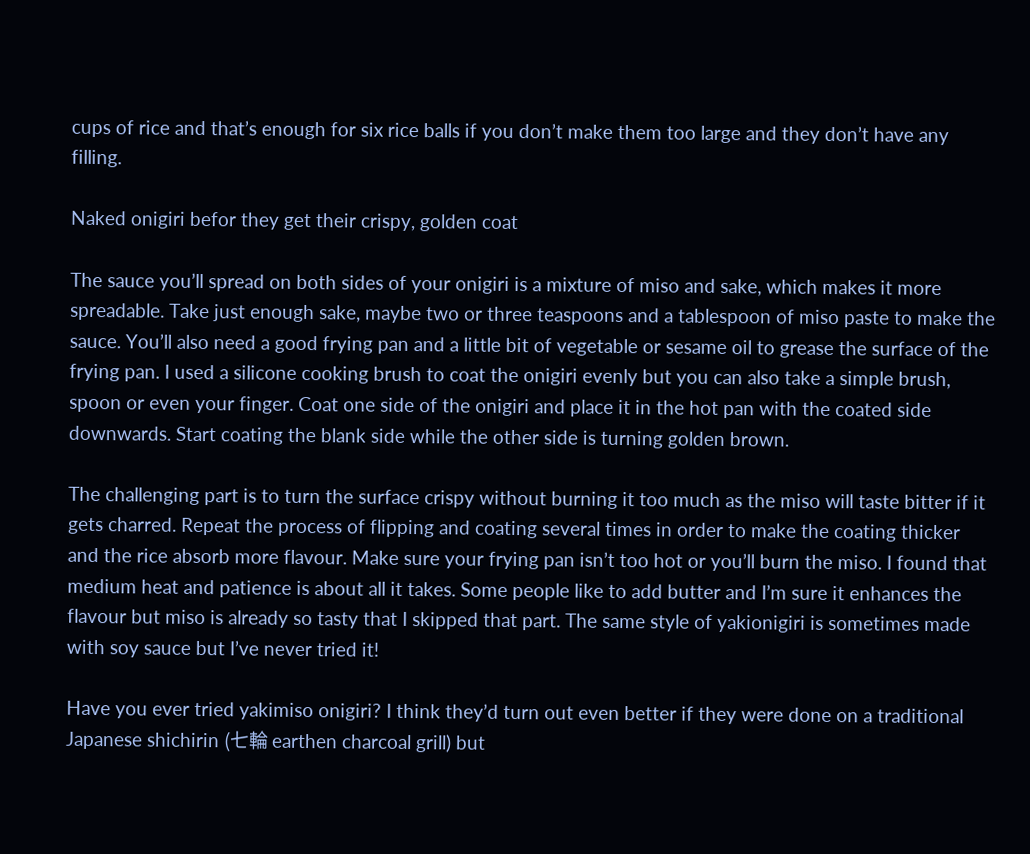cups of rice and that’s enough for six rice balls if you don’t make them too large and they don’t have any filling.

Naked onigiri befor they get their crispy, golden coat

The sauce you’ll spread on both sides of your onigiri is a mixture of miso and sake, which makes it more spreadable. Take just enough sake, maybe two or three teaspoons and a tablespoon of miso paste to make the sauce. You’ll also need a good frying pan and a little bit of vegetable or sesame oil to grease the surface of the frying pan. I used a silicone cooking brush to coat the onigiri evenly but you can also take a simple brush, spoon or even your finger. Coat one side of the onigiri and place it in the hot pan with the coated side downwards. Start coating the blank side while the other side is turning golden brown.

The challenging part is to turn the surface crispy without burning it too much as the miso will taste bitter if it gets charred. Repeat the process of flipping and coating several times in order to make the coating thicker and the rice absorb more flavour. Make sure your frying pan isn’t too hot or you’ll burn the miso. I found that medium heat and patience is about all it takes. Some people like to add butter and I’m sure it enhances the flavour but miso is already so tasty that I skipped that part. The same style of yakionigiri is sometimes made with soy sauce but I’ve never tried it!

Have you ever tried yakimiso onigiri? I think they’d turn out even better if they were done on a traditional Japanese shichirin (七輪 earthen charcoal grill) but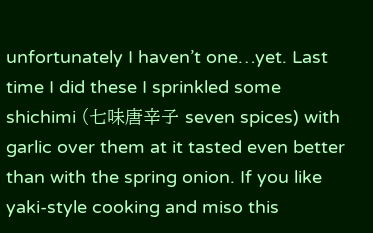unfortunately I haven’t one…yet. Last time I did these I sprinkled some shichimi (七味唐辛子 seven spices) with garlic over them at it tasted even better than with the spring onion. If you like yaki-style cooking and miso this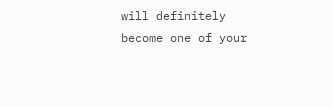will definitely become one of your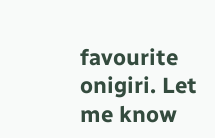favourite onigiri. Let me know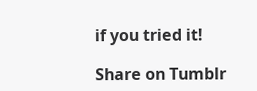if you tried it!

Share on Tumblr